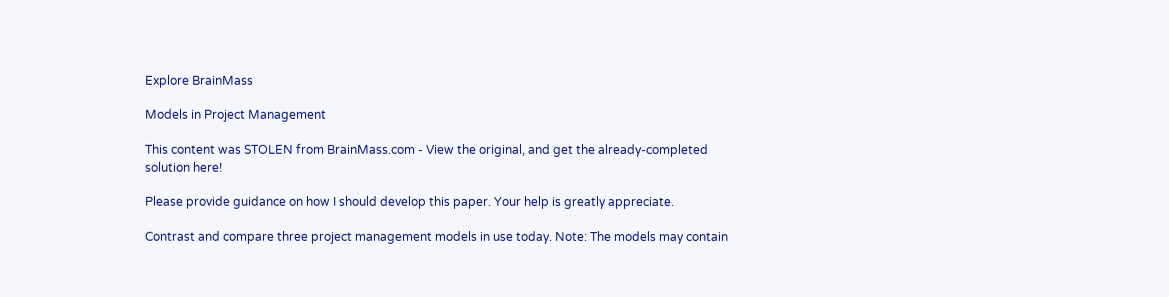Explore BrainMass

Models in Project Management

This content was STOLEN from BrainMass.com - View the original, and get the already-completed solution here!

Please provide guidance on how I should develop this paper. Your help is greatly appreciate.

Contrast and compare three project management models in use today. Note: The models may contain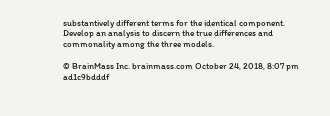substantively different terms for the identical component. Develop an analysis to discern the true differences and commonality among the three models.

© BrainMass Inc. brainmass.com October 24, 2018, 8:07 pm ad1c9bdddf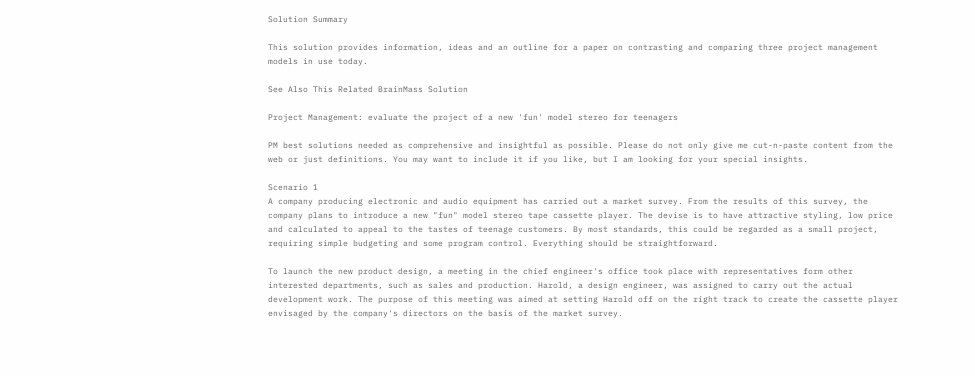Solution Summary

This solution provides information, ideas and an outline for a paper on contrasting and comparing three project management models in use today.

See Also This Related BrainMass Solution

Project Management: evaluate the project of a new 'fun' model stereo for teenagers

PM best solutions needed as comprehensive and insightful as possible. Please do not only give me cut-n-paste content from the web or just definitions. You may want to include it if you like, but I am looking for your special insights.

Scenario 1
A company producing electronic and audio equipment has carried out a market survey. From the results of this survey, the company plans to introduce a new "fun" model stereo tape cassette player. The devise is to have attractive styling, low price and calculated to appeal to the tastes of teenage customers. By most standards, this could be regarded as a small project, requiring simple budgeting and some program control. Everything should be straightforward.

To launch the new product design, a meeting in the chief engineer's office took place with representatives form other interested departments, such as sales and production. Harold, a design engineer, was assigned to carry out the actual development work. The purpose of this meeting was aimed at setting Harold off on the right track to create the cassette player envisaged by the company's directors on the basis of the market survey.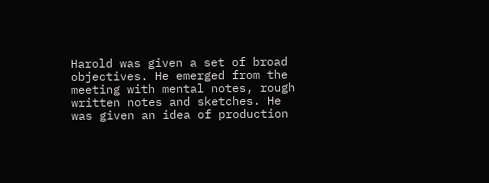Harold was given a set of broad objectives. He emerged from the meeting with mental notes, rough written notes and sketches. He was given an idea of production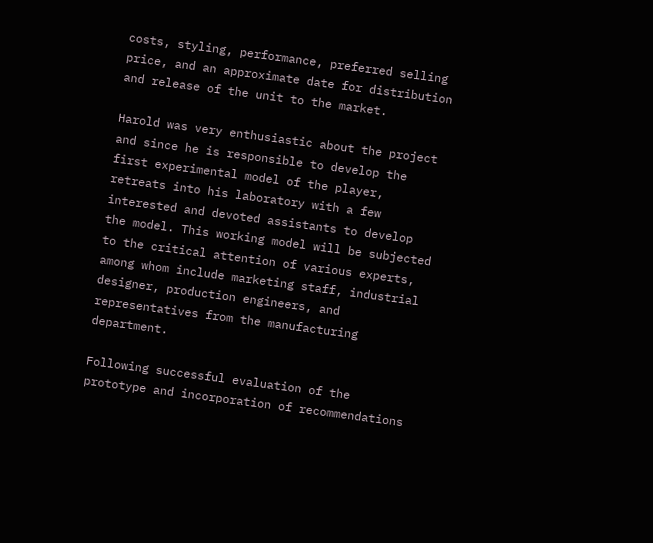costs, styling, performance, preferred selling price, and an approximate date for distribution and release of the unit to the market.

Harold was very enthusiastic about the project and since he is responsible to develop the first experimental model of the player, retreats into his laboratory with a few interested and devoted assistants to develop the model. This working model will be subjected to the critical attention of various experts, among whom include marketing staff, industrial designer, production engineers, and representatives from the manufacturing department.

Following successful evaluation of the prototype and incorporation of recommendations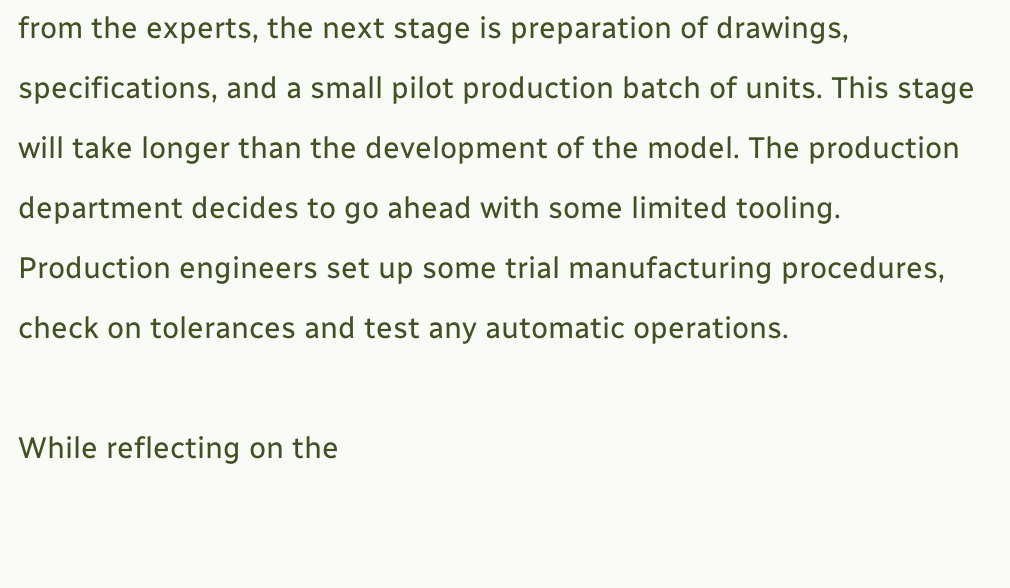from the experts, the next stage is preparation of drawings, specifications, and a small pilot production batch of units. This stage will take longer than the development of the model. The production department decides to go ahead with some limited tooling. Production engineers set up some trial manufacturing procedures, check on tolerances and test any automatic operations.

While reflecting on the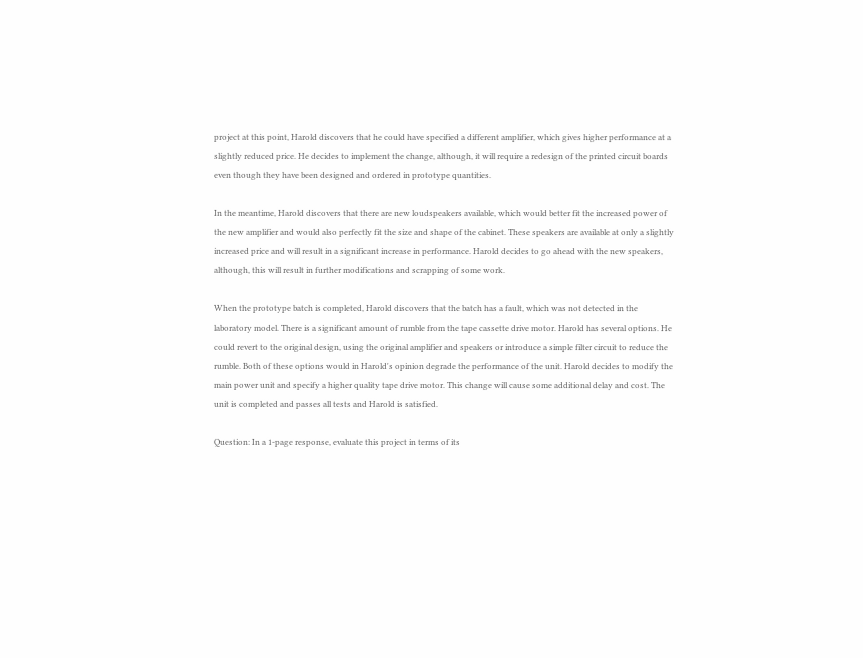project at this point, Harold discovers that he could have specified a different amplifier, which gives higher performance at a slightly reduced price. He decides to implement the change, although, it will require a redesign of the printed circuit boards even though they have been designed and ordered in prototype quantities.

In the meantime, Harold discovers that there are new loudspeakers available, which would better fit the increased power of the new amplifier and would also perfectly fit the size and shape of the cabinet. These speakers are available at only a slightly increased price and will result in a significant increase in performance. Harold decides to go ahead with the new speakers, although, this will result in further modifications and scrapping of some work.

When the prototype batch is completed, Harold discovers that the batch has a fault, which was not detected in the laboratory model. There is a significant amount of rumble from the tape cassette drive motor. Harold has several options. He could revert to the original design, using the original amplifier and speakers or introduce a simple filter circuit to reduce the rumble. Both of these options would in Harold's opinion degrade the performance of the unit. Harold decides to modify the main power unit and specify a higher quality tape drive motor. This change will cause some additional delay and cost. The unit is completed and passes all tests and Harold is satisfied.

Question: In a 1-page response, evaluate this project in terms of its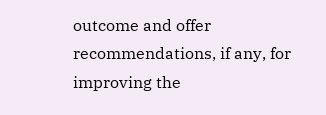outcome and offer recommendations, if any, for improving the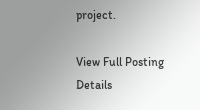project.

View Full Posting Details